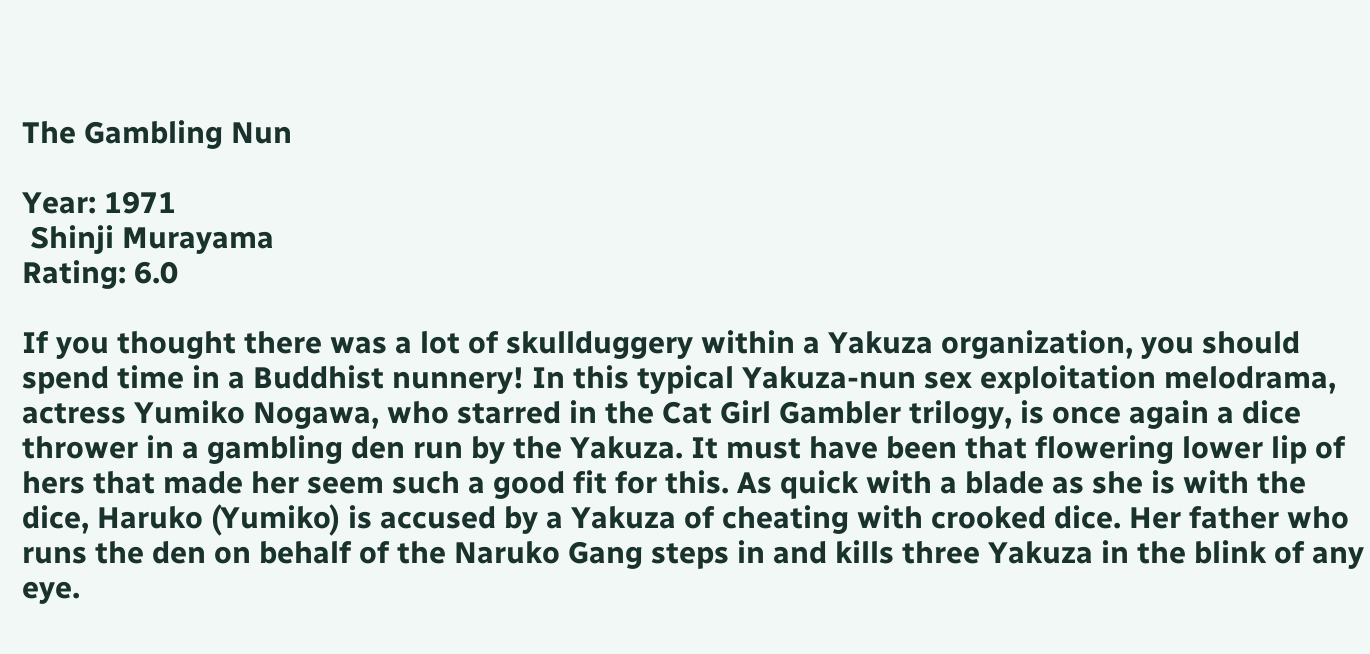The Gambling Nun

Year: 1971
 Shinji Murayama
Rating: 6.0

If you thought there was a lot of skullduggery within a Yakuza organization, you should spend time in a Buddhist nunnery! In this typical Yakuza-nun sex exploitation melodrama, actress Yumiko Nogawa, who starred in the Cat Girl Gambler trilogy, is once again a dice thrower in a gambling den run by the Yakuza. It must have been that flowering lower lip of hers that made her seem such a good fit for this. As quick with a blade as she is with the dice, Haruko (Yumiko) is accused by a Yakuza of cheating with crooked dice. Her father who runs the den on behalf of the Naruko Gang steps in and kills three Yakuza in the blink of any eye.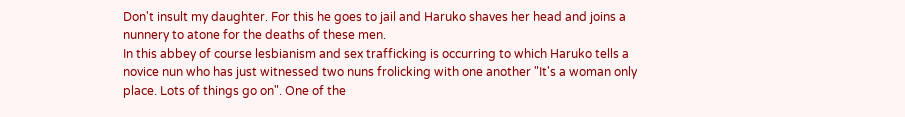Don't insult my daughter. For this he goes to jail and Haruko shaves her head and joins a nunnery to atone for the deaths of these men.
In this abbey of course lesbianism and sex trafficking is occurring to which Haruko tells a novice nun who has just witnessed two nuns frolicking with one another "It's a woman only place. Lots of things go on". One of the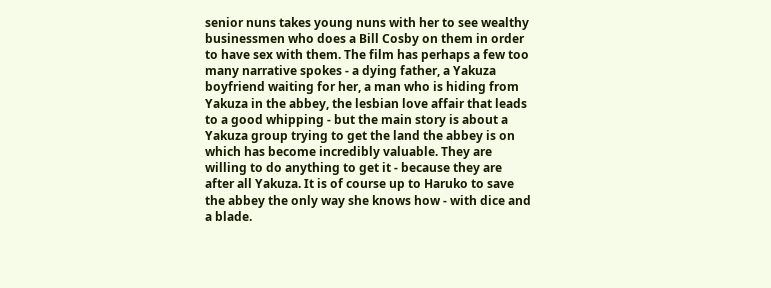senior nuns takes young nuns with her to see wealthy businessmen who does a Bill Cosby on them in order to have sex with them. The film has perhaps a few too many narrative spokes - a dying father, a Yakuza boyfriend waiting for her, a man who is hiding from Yakuza in the abbey, the lesbian love affair that leads to a good whipping - but the main story is about a Yakuza group trying to get the land the abbey is on which has become incredibly valuable. They are willing to do anything to get it - because they are after all Yakuza. It is of course up to Haruko to save the abbey the only way she knows how - with dice and a blade.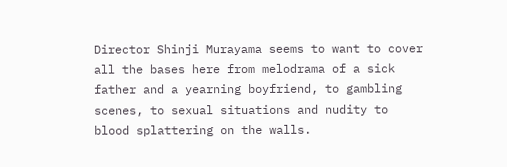Director Shinji Murayama seems to want to cover all the bases here from melodrama of a sick father and a yearning boyfriend, to gambling scenes, to sexual situations and nudity to blood splattering on the walls.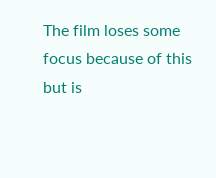The film loses some focus because of this but is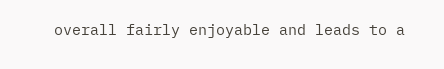overall fairly enjoyable and leads to a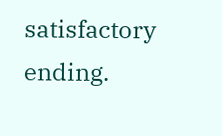satisfactory ending.